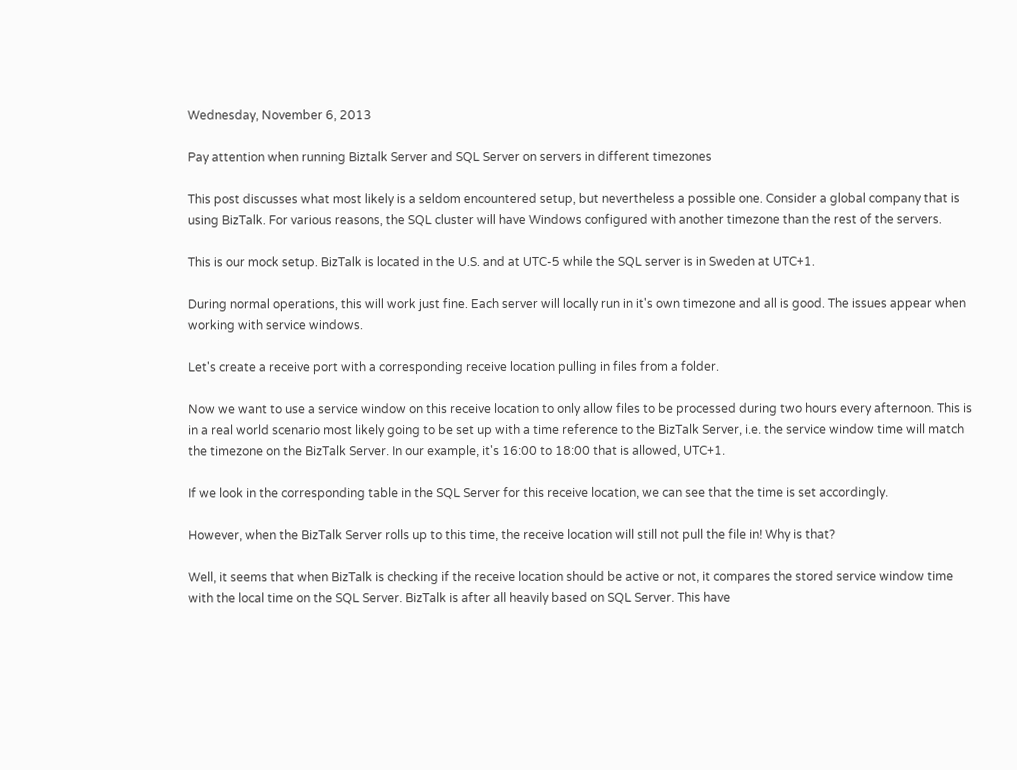Wednesday, November 6, 2013

Pay attention when running Biztalk Server and SQL Server on servers in different timezones

This post discusses what most likely is a seldom encountered setup, but nevertheless a possible one. Consider a global company that is using BizTalk. For various reasons, the SQL cluster will have Windows configured with another timezone than the rest of the servers.

This is our mock setup. BizTalk is located in the U.S. and at UTC-5 while the SQL server is in Sweden at UTC+1.

During normal operations, this will work just fine. Each server will locally run in it's own timezone and all is good. The issues appear when working with service windows.

Let's create a receive port with a corresponding receive location pulling in files from a folder.

Now we want to use a service window on this receive location to only allow files to be processed during two hours every afternoon. This is in a real world scenario most likely going to be set up with a time reference to the BizTalk Server, i.e. the service window time will match the timezone on the BizTalk Server. In our example, it's 16:00 to 18:00 that is allowed, UTC+1.

If we look in the corresponding table in the SQL Server for this receive location, we can see that the time is set accordingly.

However, when the BizTalk Server rolls up to this time, the receive location will still not pull the file in! Why is that?

Well, it seems that when BizTalk is checking if the receive location should be active or not, it compares the stored service window time with the local time on the SQL Server. BizTalk is after all heavily based on SQL Server. This have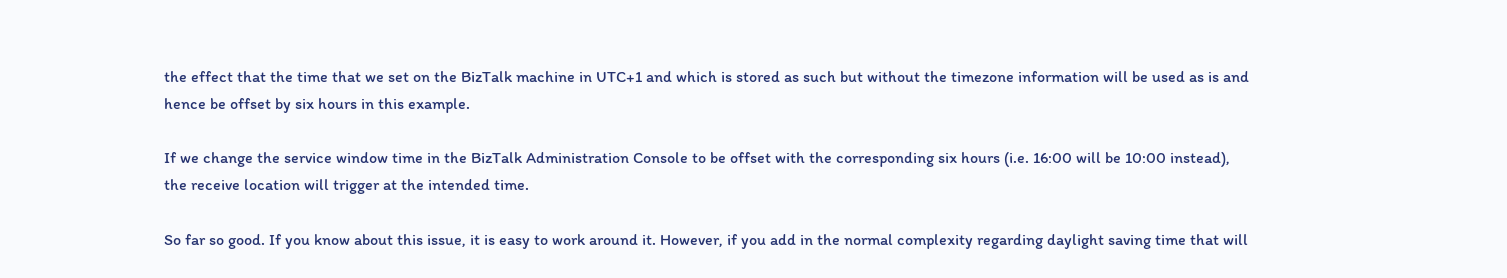the effect that the time that we set on the BizTalk machine in UTC+1 and which is stored as such but without the timezone information will be used as is and hence be offset by six hours in this example.

If we change the service window time in the BizTalk Administration Console to be offset with the corresponding six hours (i.e. 16:00 will be 10:00 instead), the receive location will trigger at the intended time.

So far so good. If you know about this issue, it is easy to work around it. However, if you add in the normal complexity regarding daylight saving time that will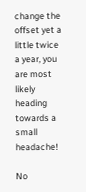change the offset yet a little twice a year, you are most likely heading towards a small headache!

No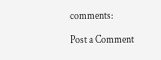comments:

Post a Comment